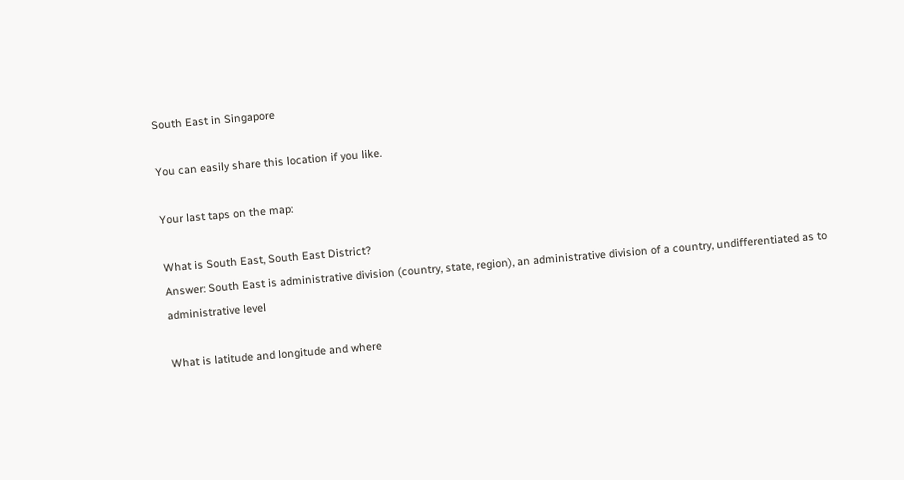South East in Singapore

You can easily share this location if you like.

Your last taps on the map:

What is South East, South East District?
Answer: South East is administrative division (country, state, region), an administrative division of a country, undifferentiated as to administrative level

What is latitude and longitude and where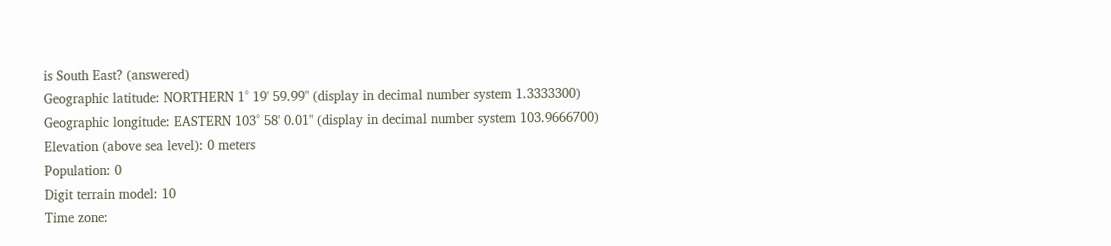is South East? (answered)
Geographic latitude: NORTHERN 1° 19' 59.99" (display in decimal number system 1.3333300)
Geographic longitude: EASTERN 103° 58' 0.01" (display in decimal number system 103.9666700)
Elevation (above sea level): 0 meters
Population: 0
Digit terrain model: 10
Time zone: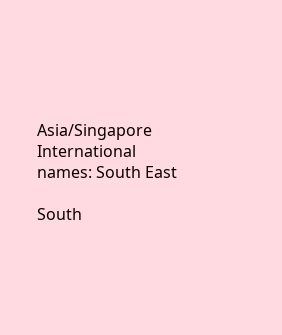Asia/Singapore
International names: South East

South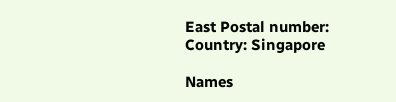East Postal number:
Country: Singapore

Names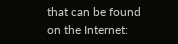that can be found on the Internet: